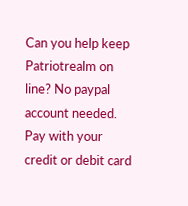Can you help keep Patriotrealm on line? No paypal account needed. Pay with your credit or debit card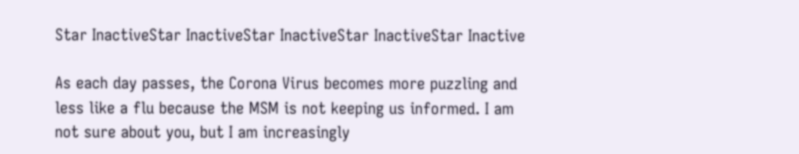Star InactiveStar InactiveStar InactiveStar InactiveStar Inactive

As each day passes, the Corona Virus becomes more puzzling and less like a flu because the MSM is not keeping us informed. I am not sure about you, but I am increasingly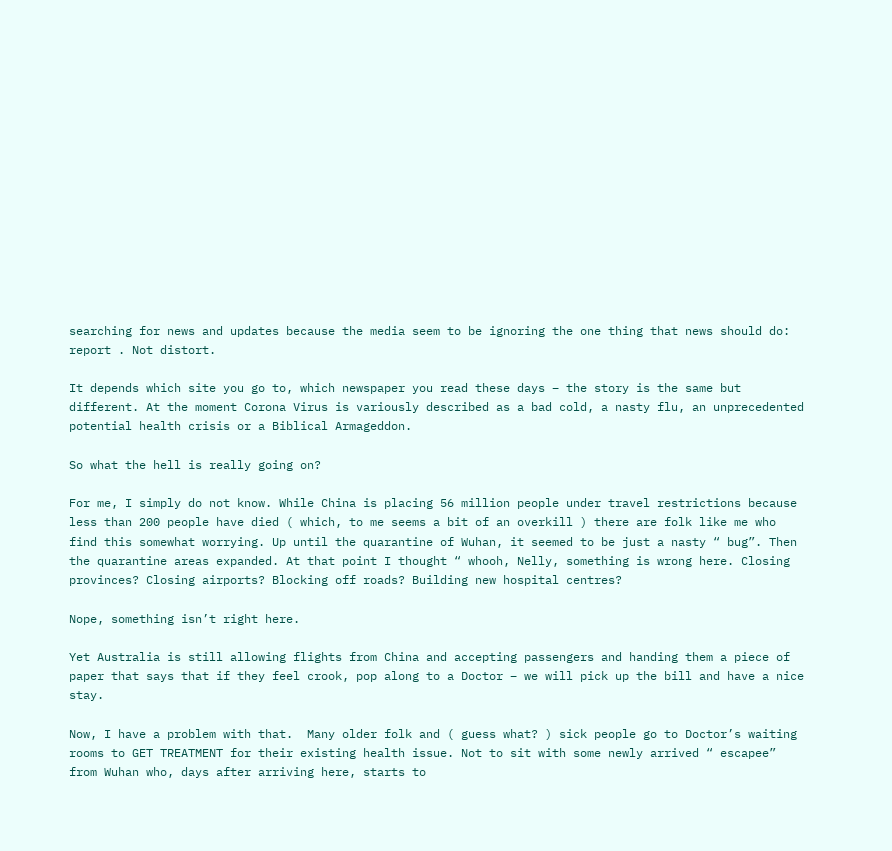searching for news and updates because the media seem to be ignoring the one thing that news should do: report . Not distort.

It depends which site you go to, which newspaper you read these days – the story is the same but different. At the moment Corona Virus is variously described as a bad cold, a nasty flu, an unprecedented  potential health crisis or a Biblical Armageddon.

So what the hell is really going on?

For me, I simply do not know. While China is placing 56 million people under travel restrictions because less than 200 people have died ( which, to me seems a bit of an overkill ) there are folk like me who find this somewhat worrying. Up until the quarantine of Wuhan, it seemed to be just a nasty “ bug”. Then the quarantine areas expanded. At that point I thought “ whooh, Nelly, something is wrong here. Closing provinces? Closing airports? Blocking off roads? Building new hospital centres?

Nope, something isn’t right here.

Yet Australia is still allowing flights from China and accepting passengers and handing them a piece of paper that says that if they feel crook, pop along to a Doctor – we will pick up the bill and have a nice stay.

Now, I have a problem with that.  Many older folk and ( guess what? ) sick people go to Doctor’s waiting rooms to GET TREATMENT for their existing health issue. Not to sit with some newly arrived “ escapee” from Wuhan who, days after arriving here, starts to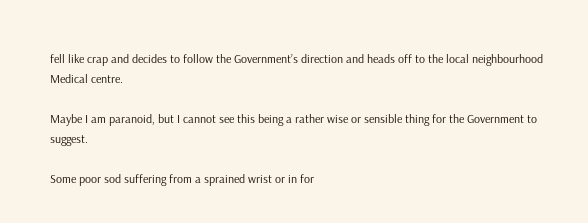fell like crap and decides to follow the Government’s direction and heads off to the local neighbourhood  Medical centre.

Maybe I am paranoid, but I cannot see this being a rather wise or sensible thing for the Government to suggest.

Some poor sod suffering from a sprained wrist or in for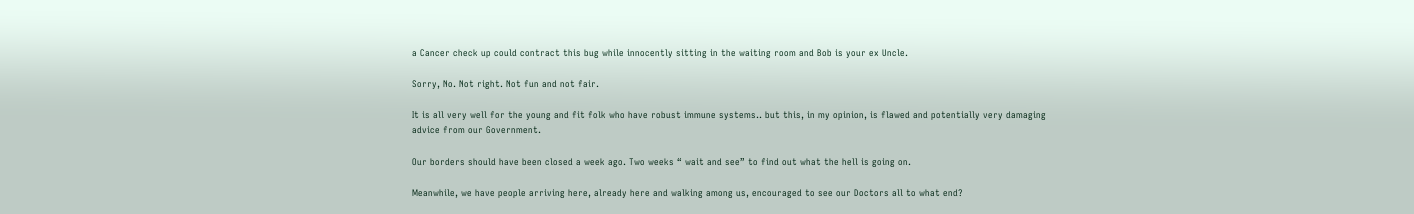a Cancer check up could contract this bug while innocently sitting in the waiting room and Bob is your ex Uncle.

Sorry, No. Not right. Not fun and not fair.

It is all very well for the young and fit folk who have robust immune systems.. but this, in my opinion, is flawed and potentially very damaging advice from our Government.

Our borders should have been closed a week ago. Two weeks “ wait and see” to find out what the hell is going on.

Meanwhile, we have people arriving here, already here and walking among us, encouraged to see our Doctors all to what end?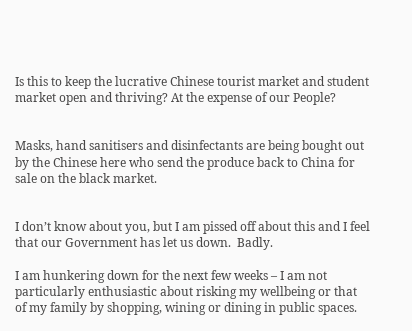Is this to keep the lucrative Chinese tourist market and student market open and thriving? At the expense of our People?


Masks, hand sanitisers and disinfectants are being bought out by the Chinese here who send the produce back to China for sale on the black market.


I don’t know about you, but I am pissed off about this and I feel that our Government has let us down.  Badly.

I am hunkering down for the next few weeks – I am not particularly enthusiastic about risking my wellbeing or that of my family by shopping, wining or dining in public spaces.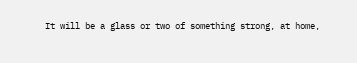It will be a glass or two of something strong, at home,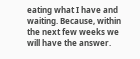eating what I have and waiting. Because, within the next few weeks we will have the answer.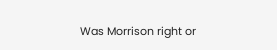Was Morrison right or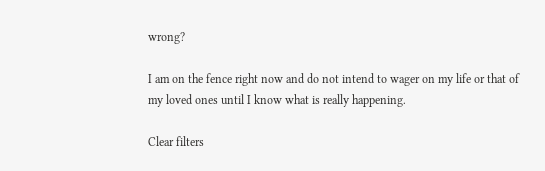wrong?

I am on the fence right now and do not intend to wager on my life or that of my loved ones until I know what is really happening.

Clear filters